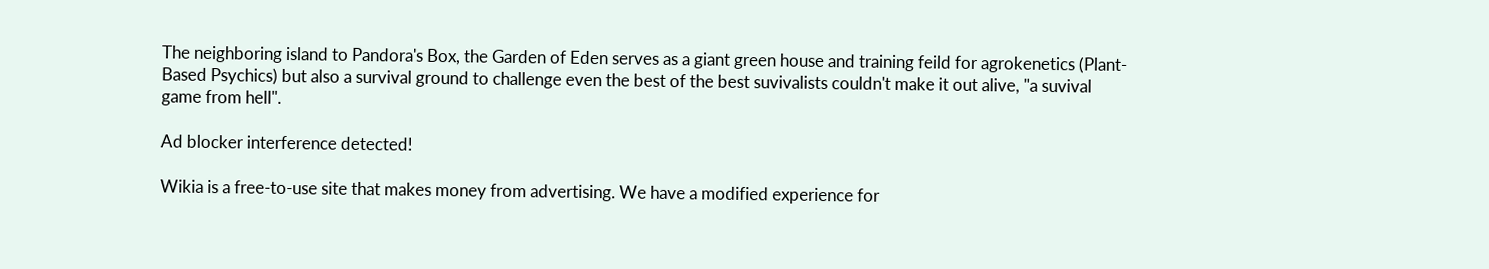The neighboring island to Pandora's Box, the Garden of Eden serves as a giant green house and training feild for agrokenetics (Plant-Based Psychics) but also a survival ground to challenge even the best of the best suvivalists couldn't make it out alive, "a suvival game from hell".

Ad blocker interference detected!

Wikia is a free-to-use site that makes money from advertising. We have a modified experience for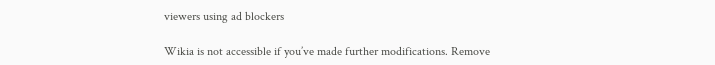viewers using ad blockers

Wikia is not accessible if you’ve made further modifications. Remove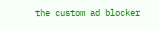the custom ad blocker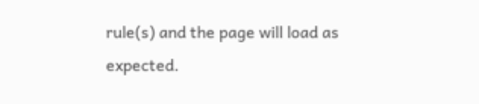rule(s) and the page will load as expected.